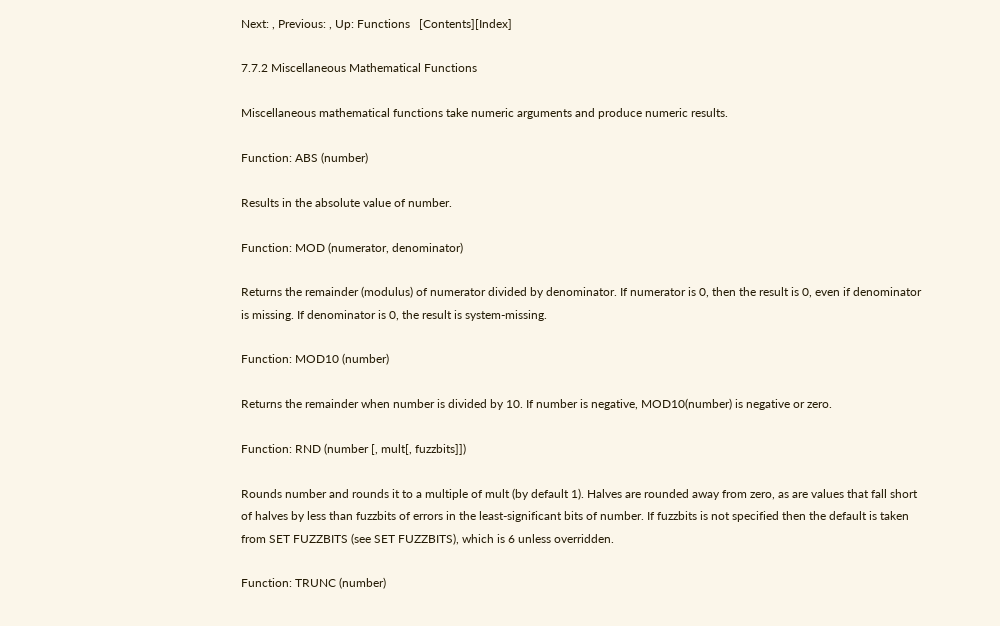Next: , Previous: , Up: Functions   [Contents][Index]

7.7.2 Miscellaneous Mathematical Functions

Miscellaneous mathematical functions take numeric arguments and produce numeric results.

Function: ABS (number)

Results in the absolute value of number.

Function: MOD (numerator, denominator)

Returns the remainder (modulus) of numerator divided by denominator. If numerator is 0, then the result is 0, even if denominator is missing. If denominator is 0, the result is system-missing.

Function: MOD10 (number)

Returns the remainder when number is divided by 10. If number is negative, MOD10(number) is negative or zero.

Function: RND (number [, mult[, fuzzbits]])

Rounds number and rounds it to a multiple of mult (by default 1). Halves are rounded away from zero, as are values that fall short of halves by less than fuzzbits of errors in the least-significant bits of number. If fuzzbits is not specified then the default is taken from SET FUZZBITS (see SET FUZZBITS), which is 6 unless overridden.

Function: TRUNC (number)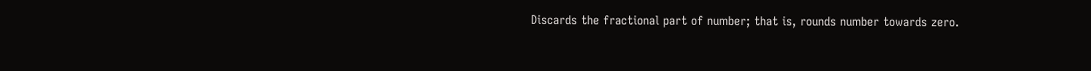Discards the fractional part of number; that is, rounds number towards zero.